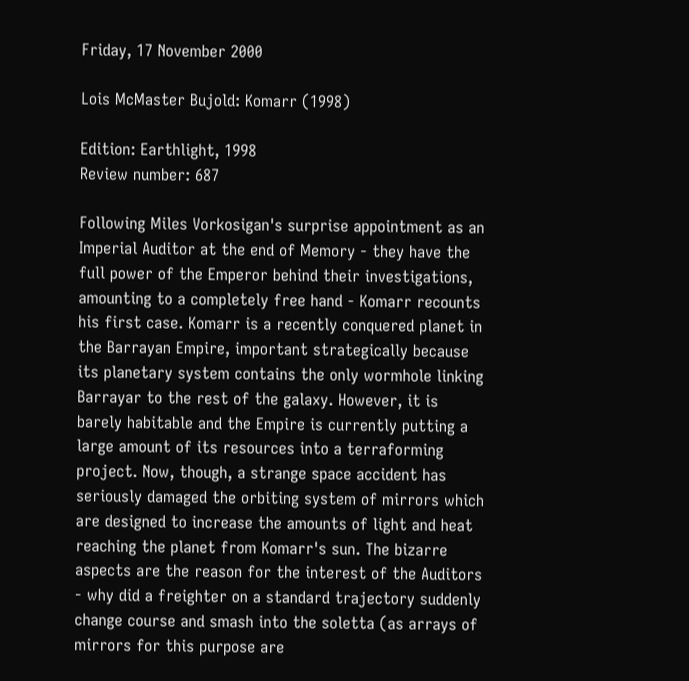Friday, 17 November 2000

Lois McMaster Bujold: Komarr (1998)

Edition: Earthlight, 1998
Review number: 687

Following Miles Vorkosigan's surprise appointment as an Imperial Auditor at the end of Memory - they have the full power of the Emperor behind their investigations, amounting to a completely free hand - Komarr recounts his first case. Komarr is a recently conquered planet in the Barrayan Empire, important strategically because its planetary system contains the only wormhole linking Barrayar to the rest of the galaxy. However, it is barely habitable and the Empire is currently putting a large amount of its resources into a terraforming project. Now, though, a strange space accident has seriously damaged the orbiting system of mirrors which are designed to increase the amounts of light and heat reaching the planet from Komarr's sun. The bizarre aspects are the reason for the interest of the Auditors - why did a freighter on a standard trajectory suddenly change course and smash into the soletta (as arrays of mirrors for this purpose are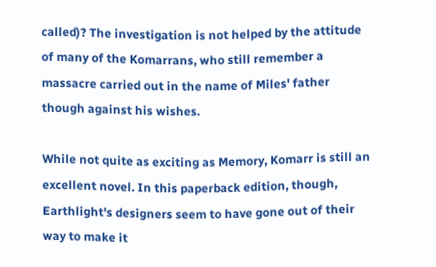called)? The investigation is not helped by the attitude of many of the Komarrans, who still remember a massacre carried out in the name of Miles' father though against his wishes.

While not quite as exciting as Memory, Komarr is still an excellent novel. In this paperback edition, though, Earthlight's designers seem to have gone out of their way to make it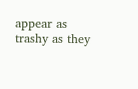appear as trashy as they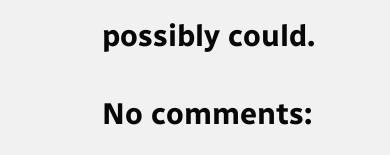possibly could.

No comments: